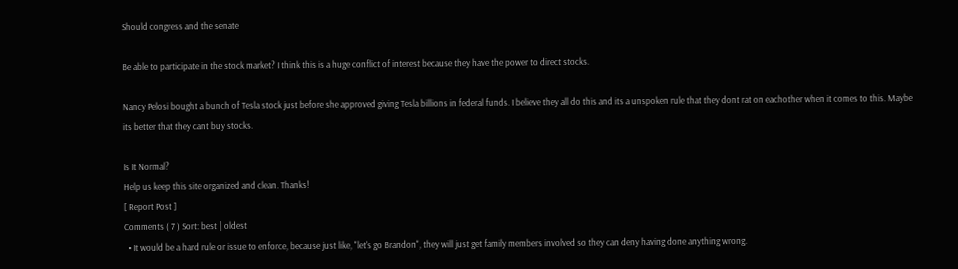Should congress and the senate

Be able to participate in the stock market? I think this is a huge conflict of interest because they have the power to direct stocks.

Nancy Pelosi bought a bunch of Tesla stock just before she approved giving Tesla billions in federal funds. I believe they all do this and its a unspoken rule that they dont rat on eachother when it comes to this. Maybe its better that they cant buy stocks.

Is It Normal?
Help us keep this site organized and clean. Thanks!
[ Report Post ]
Comments ( 7 ) Sort: best | oldest
  • It would be a hard rule or issue to enforce, because just like, "let's go Brandon", they will just get family members involved so they can deny having done anything wrong.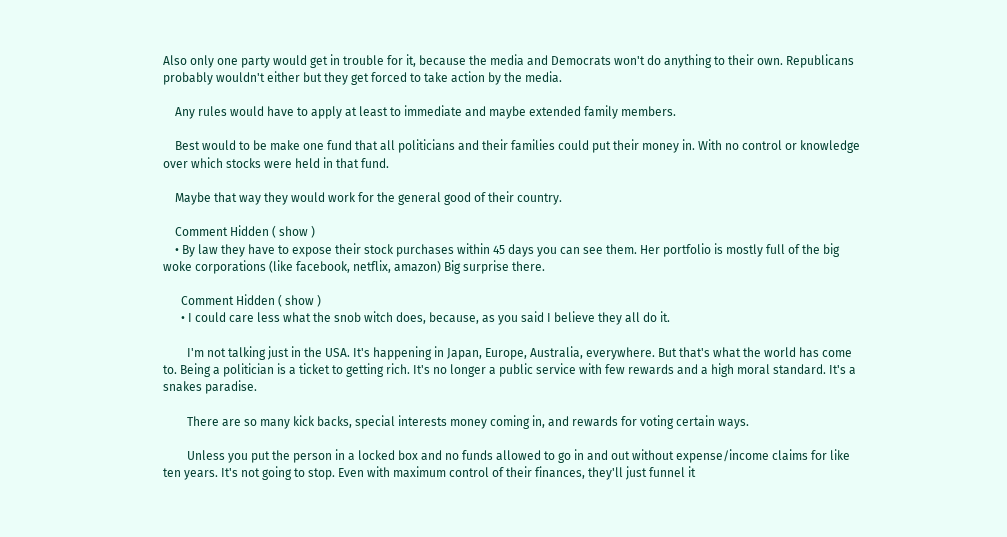Also only one party would get in trouble for it, because the media and Democrats won't do anything to their own. Republicans probably wouldn't either but they get forced to take action by the media.

    Any rules would have to apply at least to immediate and maybe extended family members.

    Best would to be make one fund that all politicians and their families could put their money in. With no control or knowledge over which stocks were held in that fund.

    Maybe that way they would work for the general good of their country.

    Comment Hidden ( show )
    • By law they have to expose their stock purchases within 45 days you can see them. Her portfolio is mostly full of the big woke corporations (like facebook, netflix, amazon) Big surprise there.

      Comment Hidden ( show )
      • I could care less what the snob witch does, because, as you said I believe they all do it.

        I'm not talking just in the USA. It's happening in Japan, Europe, Australia, everywhere. But that's what the world has come to. Being a politician is a ticket to getting rich. It's no longer a public service with few rewards and a high moral standard. It's a snakes paradise.

        There are so many kick backs, special interests money coming in, and rewards for voting certain ways.

        Unless you put the person in a locked box and no funds allowed to go in and out without expense/income claims for like ten years. It's not going to stop. Even with maximum control of their finances, they'll just funnel it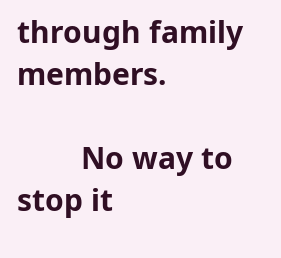through family members.

        No way to stop it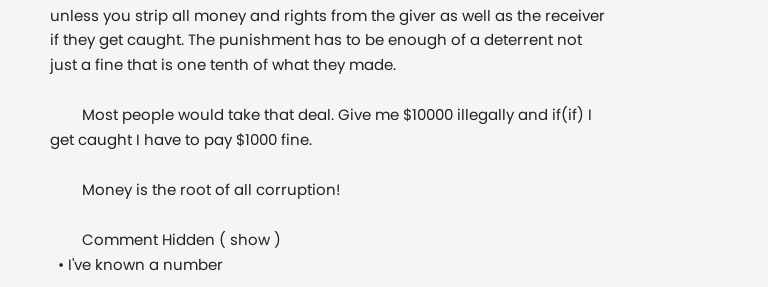unless you strip all money and rights from the giver as well as the receiver if they get caught. The punishment has to be enough of a deterrent not just a fine that is one tenth of what they made.

        Most people would take that deal. Give me $10000 illegally and if(if) I get caught I have to pay $1000 fine.

        Money is the root of all corruption!

        Comment Hidden ( show )
  • I've known a number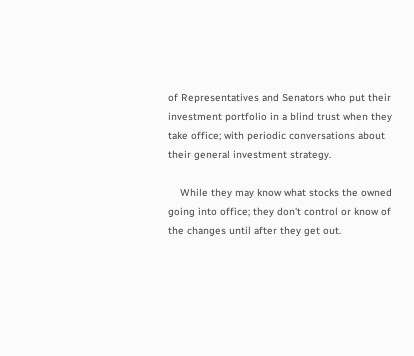of Representatives and Senators who put their investment portfolio in a blind trust when they take office; with periodic conversations about their general investment strategy.

    While they may know what stocks the owned going into office; they don't control or know of the changes until after they get out.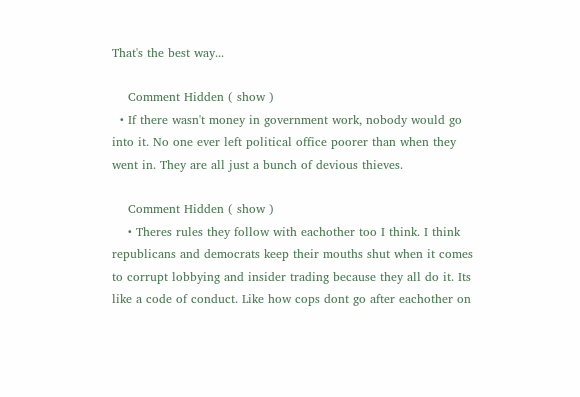That's the best way...

    Comment Hidden ( show )
  • If there wasn't money in government work, nobody would go into it. No one ever left political office poorer than when they went in. They are all just a bunch of devious thieves.

    Comment Hidden ( show )
    • Theres rules they follow with eachother too I think. I think republicans and democrats keep their mouths shut when it comes to corrupt lobbying and insider trading because they all do it. Its like a code of conduct. Like how cops dont go after eachother on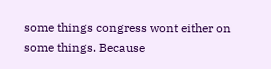some things congress wont either on some things. Because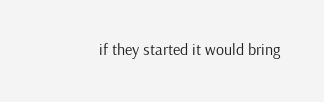if they started it would bring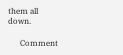them all down.

      Comment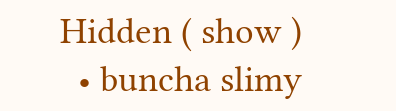Hidden ( show )
  • buncha slimy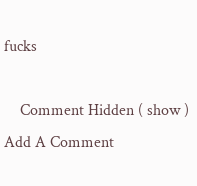fucks

    Comment Hidden ( show )
Add A Comment